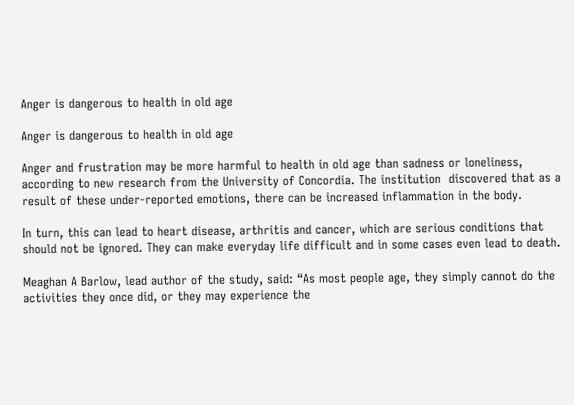Anger is dangerous to health in old age

Anger is dangerous to health in old age

Anger and frustration may be more harmful to health in old age than sadness or loneliness, according to new research from the University of Concordia. The institution  discovered that as a result of these under-reported emotions, there can be increased inflammation in the body.

In turn, this can lead to heart disease, arthritis and cancer, which are serious conditions that should not be ignored. They can make everyday life difficult and in some cases even lead to death.

Meaghan A Barlow, lead author of the study, said: “As most people age, they simply cannot do the activities they once did, or they may experience the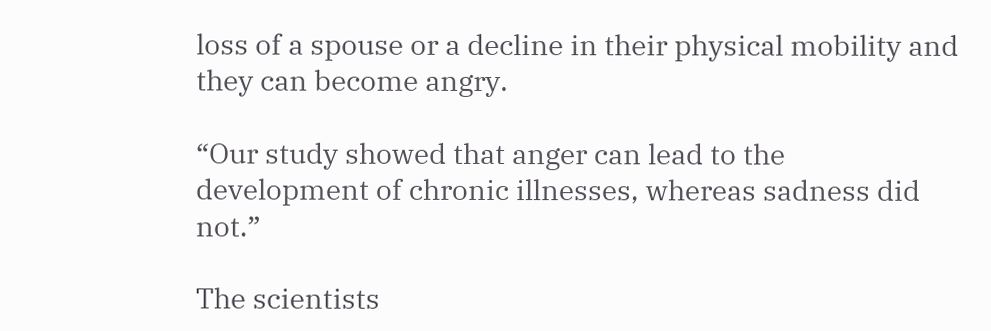loss of a spouse or a decline in their physical mobility and they can become angry.

“Our study showed that anger can lead to the development of chronic illnesses, whereas sadness did not.”

The scientists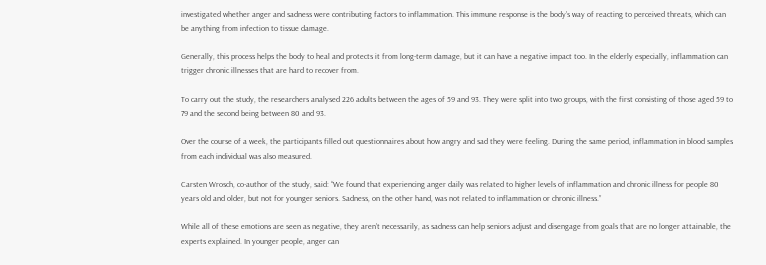investigated whether anger and sadness were contributing factors to inflammation. This immune response is the body’s way of reacting to perceived threats, which can be anything from infection to tissue damage.

Generally, this process helps the body to heal and protects it from long-term damage, but it can have a negative impact too. In the elderly especially, inflammation can trigger chronic illnesses that are hard to recover from.

To carry out the study, the researchers analysed 226 adults between the ages of 59 and 93. They were split into two groups, with the first consisting of those aged 59 to 79 and the second being between 80 and 93.

Over the course of a week, the participants filled out questionnaires about how angry and sad they were feeling. During the same period, inflammation in blood samples from each individual was also measured.

Carsten Wrosch, co-author of the study, said: “We found that experiencing anger daily was related to higher levels of inflammation and chronic illness for people 80 years old and older, but not for younger seniors. Sadness, on the other hand, was not related to inflammation or chronic illness.”

While all of these emotions are seen as negative, they aren’t necessarily, as sadness can help seniors adjust and disengage from goals that are no longer attainable, the experts explained. In younger people, anger can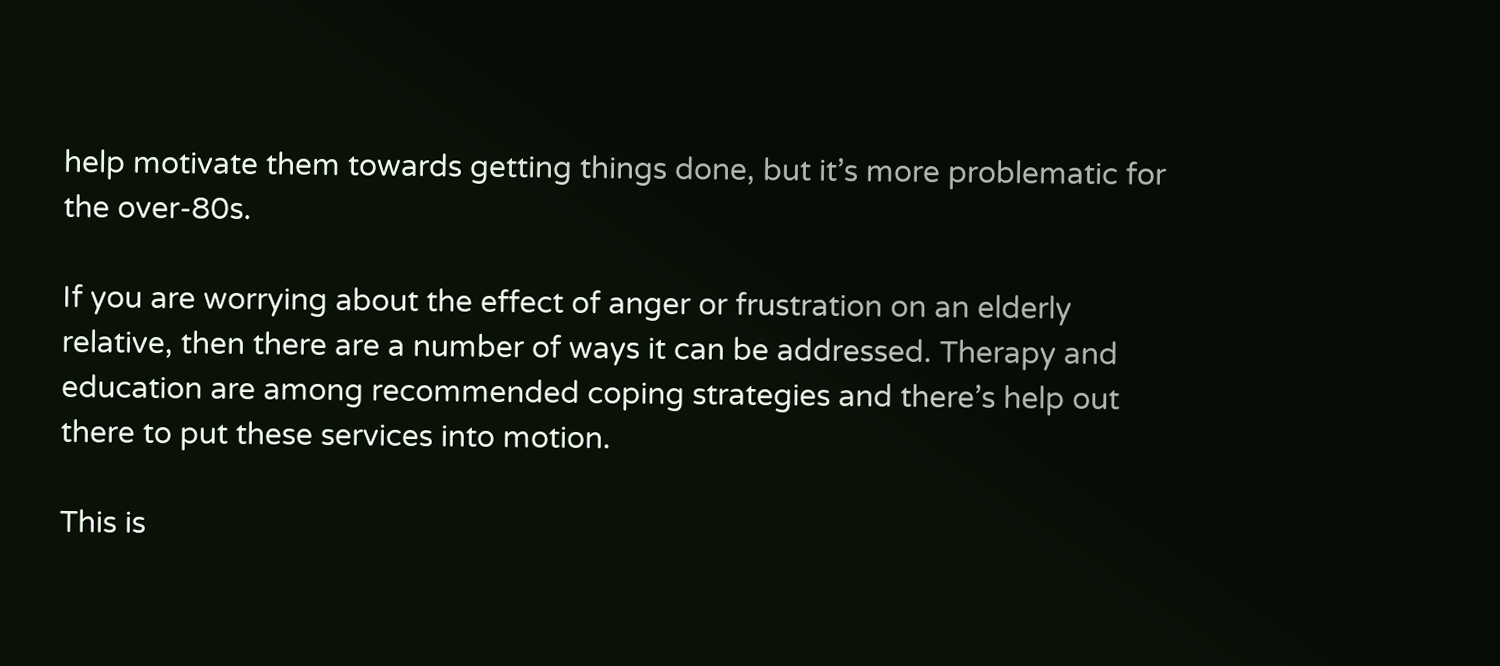help motivate them towards getting things done, but it’s more problematic for the over-80s.

If you are worrying about the effect of anger or frustration on an elderly relative, then there are a number of ways it can be addressed. Therapy and education are among recommended coping strategies and there’s help out there to put these services into motion.

This is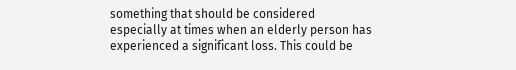something that should be considered especially at times when an elderly person has experienced a significant loss. This could be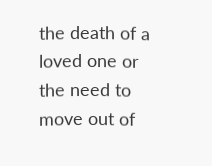the death of a loved one or the need to move out of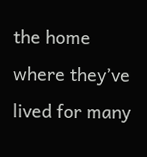the home where they’ve lived for many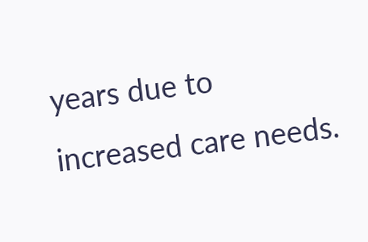years due to increased care needs.